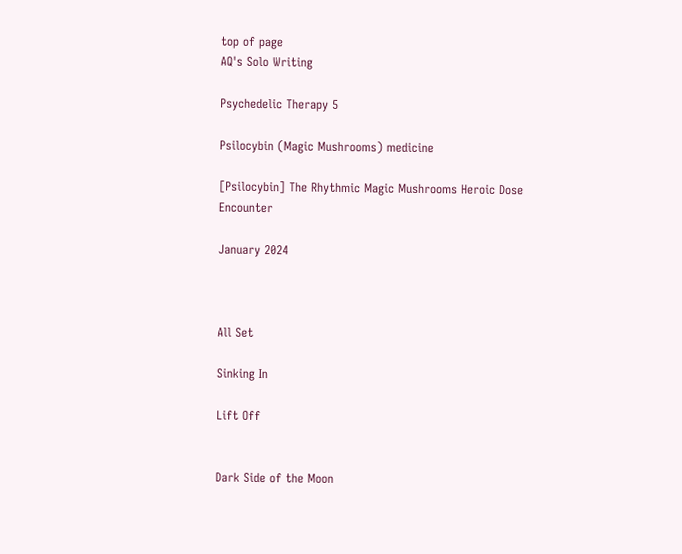top of page
AQ's Solo Writing

Psychedelic Therapy 5

Psilocybin (Magic Mushrooms) medicine

[Psilocybin] The Rhythmic Magic Mushrooms Heroic Dose Encounter

January 2024



All Set

Sinking In

Lift Off


Dark Side of the Moon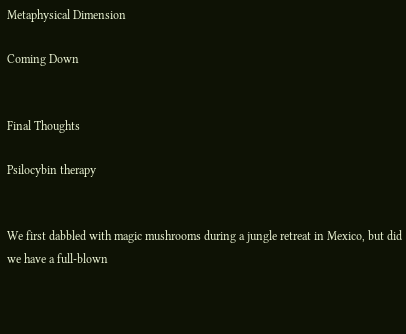Metaphysical Dimension

Coming Down


Final Thoughts

Psilocybin therapy


We first dabbled with magic mushrooms during a jungle retreat in Mexico, but did we have a full-blown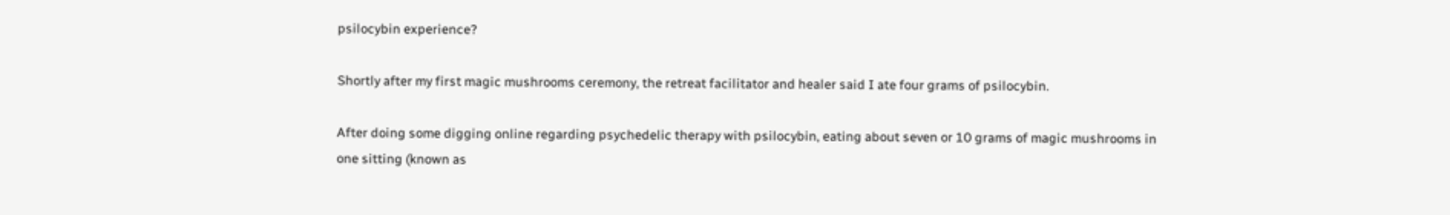psilocybin experience?

Shortly after my first magic mushrooms ceremony, the retreat facilitator and healer said I ate four grams of psilocybin.

After doing some digging online regarding psychedelic therapy with psilocybin, eating about seven or 10 grams of magic mushrooms in one sitting (known as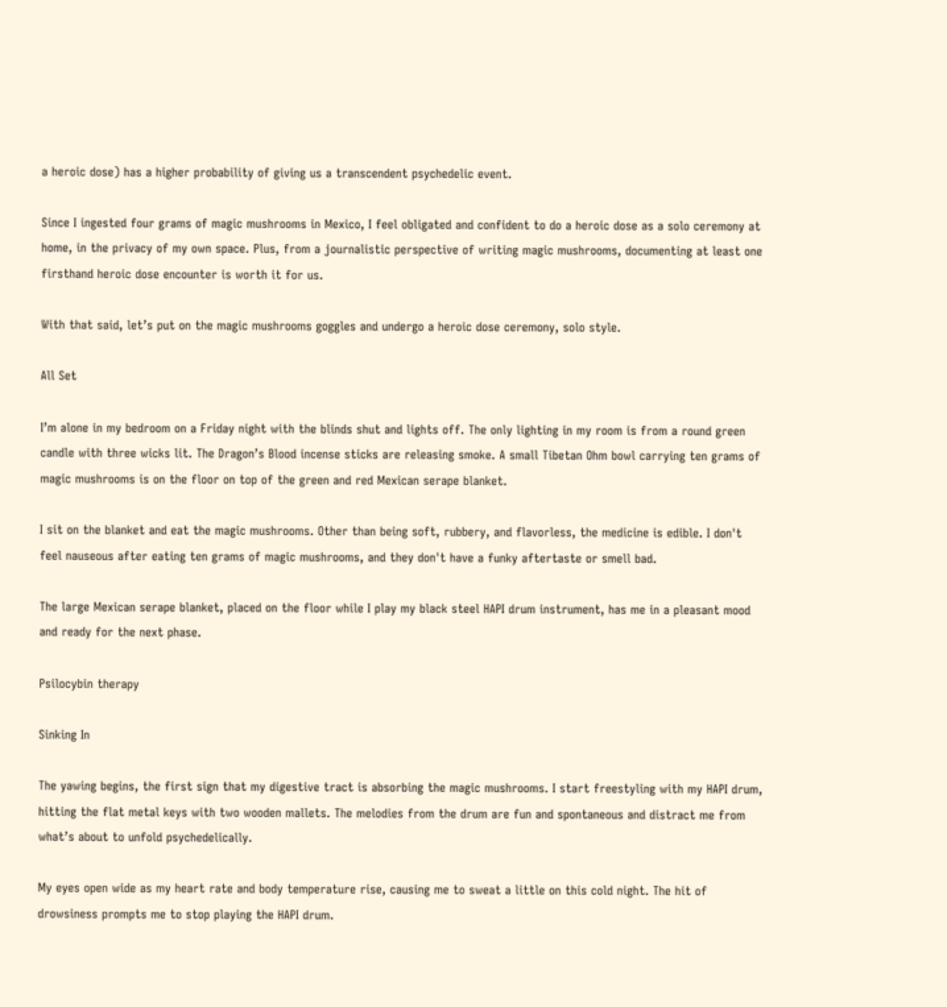a heroic dose) has a higher probability of giving us a transcendent psychedelic event.

Since I ingested four grams of magic mushrooms in Mexico, I feel obligated and confident to do a heroic dose as a solo ceremony at home, in the privacy of my own space. Plus, from a journalistic perspective of writing magic mushrooms, documenting at least one firsthand heroic dose encounter is worth it for us.

With that said, let’s put on the magic mushrooms goggles and undergo a heroic dose ceremony, solo style.

All Set

I’m alone in my bedroom on a Friday night with the blinds shut and lights off. The only lighting in my room is from a round green candle with three wicks lit. The Dragon’s Blood incense sticks are releasing smoke. A small Tibetan Ohm bowl carrying ten grams of magic mushrooms is on the floor on top of the green and red Mexican serape blanket.

I sit on the blanket and eat the magic mushrooms. Other than being soft, rubbery, and flavorless, the medicine is edible. I don't feel nauseous after eating ten grams of magic mushrooms, and they don't have a funky aftertaste or smell bad.

The large Mexican serape blanket, placed on the floor while I play my black steel HAPI drum instrument, has me in a pleasant mood and ready for the next phase.

Psilocybin therapy

Sinking In

The yawing begins, the first sign that my digestive tract is absorbing the magic mushrooms. I start freestyling with my HAPI drum, hitting the flat metal keys with two wooden mallets. The melodies from the drum are fun and spontaneous and distract me from what’s about to unfold psychedelically.

My eyes open wide as my heart rate and body temperature rise, causing me to sweat a little on this cold night. The hit of drowsiness prompts me to stop playing the HAPI drum.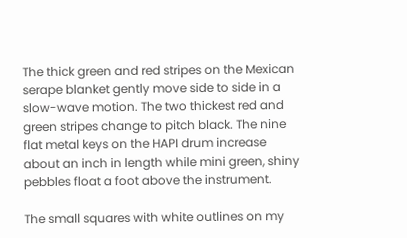The thick green and red stripes on the Mexican serape blanket gently move side to side in a slow-wave motion. The two thickest red and green stripes change to pitch black. The nine flat metal keys on the HAPI drum increase about an inch in length while mini green, shiny pebbles float a foot above the instrument.

The small squares with white outlines on my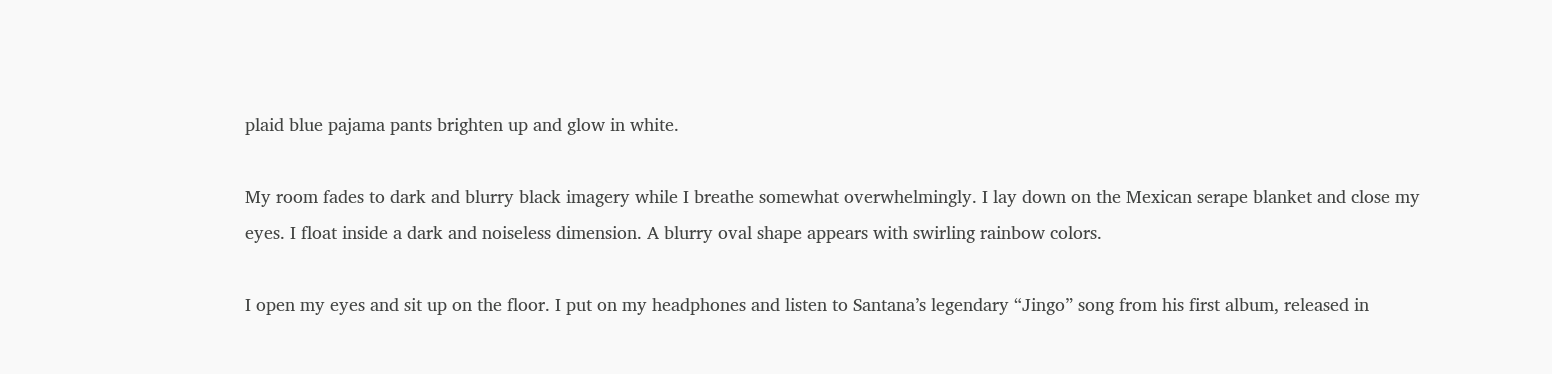plaid blue pajama pants brighten up and glow in white.

My room fades to dark and blurry black imagery while I breathe somewhat overwhelmingly. I lay down on the Mexican serape blanket and close my eyes. I float inside a dark and noiseless dimension. A blurry oval shape appears with swirling rainbow colors.

I open my eyes and sit up on the floor. I put on my headphones and listen to Santana’s legendary “Jingo” song from his first album, released in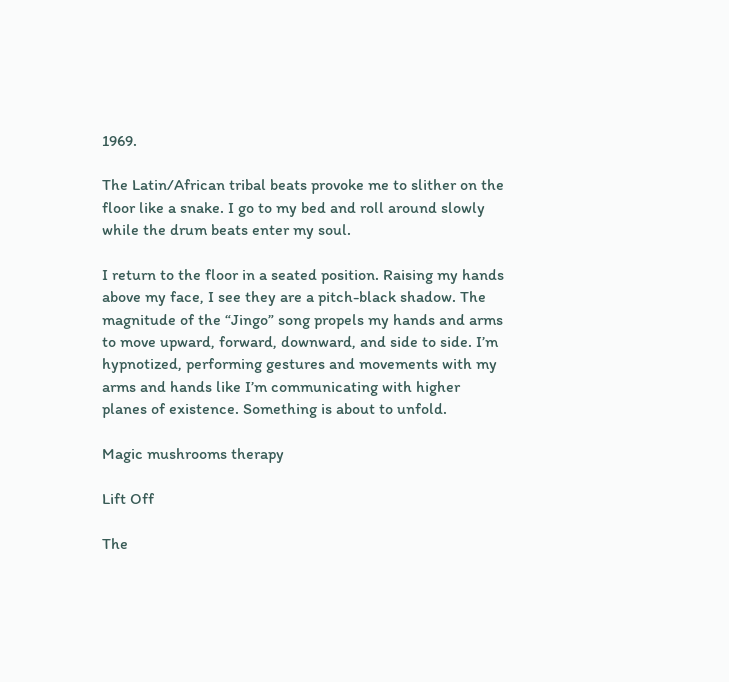1969.

The Latin/African tribal beats provoke me to slither on the floor like a snake. I go to my bed and roll around slowly while the drum beats enter my soul.

I return to the floor in a seated position. Raising my hands above my face, I see they are a pitch-black shadow. The magnitude of the “Jingo” song propels my hands and arms to move upward, forward, downward, and side to side. I’m hypnotized, performing gestures and movements with my arms and hands like I’m communicating with higher planes of existence. Something is about to unfold.

Magic mushrooms therapy

Lift Off

The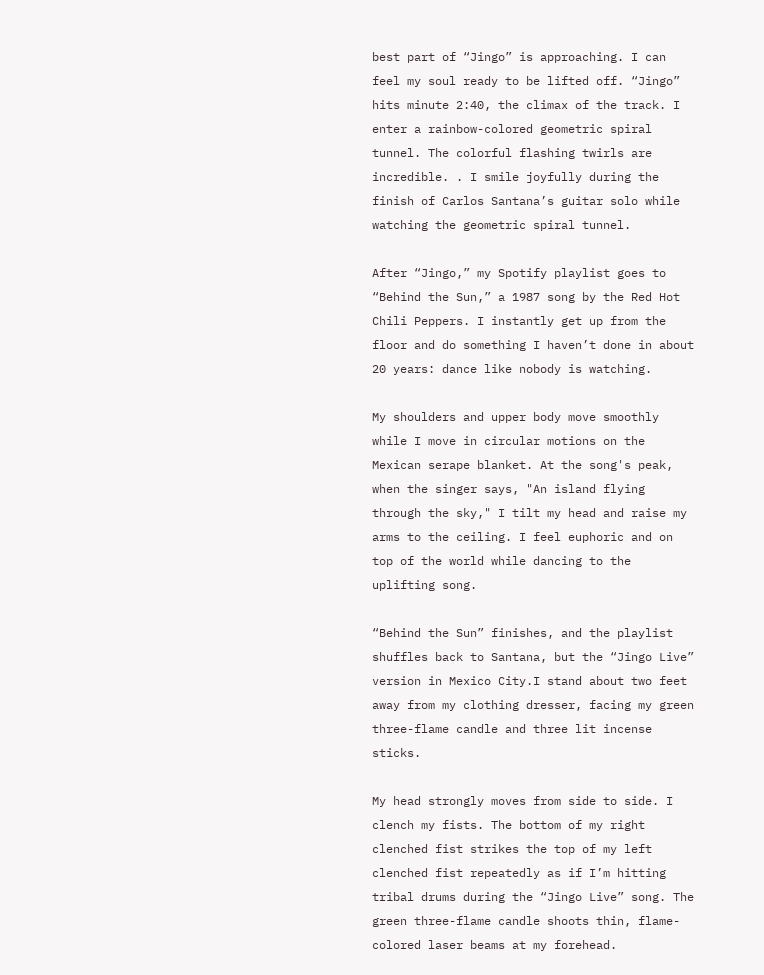best part of “Jingo” is approaching. I can feel my soul ready to be lifted off. “Jingo” hits minute 2:40, the climax of the track. I enter a rainbow-colored geometric spiral tunnel. The colorful flashing twirls are incredible. . I smile joyfully during the finish of Carlos Santana’s guitar solo while watching the geometric spiral tunnel.

After “Jingo,” my Spotify playlist goes to “Behind the Sun,” a 1987 song by the Red Hot Chili Peppers. I instantly get up from the floor and do something I haven’t done in about 20 years: dance like nobody is watching.

My shoulders and upper body move smoothly while I move in circular motions on the Mexican serape blanket. At the song's peak, when the singer says, "An island flying through the sky," I tilt my head and raise my arms to the ceiling. I feel euphoric and on top of the world while dancing to the uplifting song.

“Behind the Sun” finishes, and the playlist shuffles back to Santana, but the “Jingo Live” version in Mexico City.I stand about two feet away from my clothing dresser, facing my green three-flame candle and three lit incense sticks.

My head strongly moves from side to side. I clench my fists. The bottom of my right clenched fist strikes the top of my left clenched fist repeatedly as if I’m hitting tribal drums during the “Jingo Live” song. The green three-flame candle shoots thin, flame-colored laser beams at my forehead.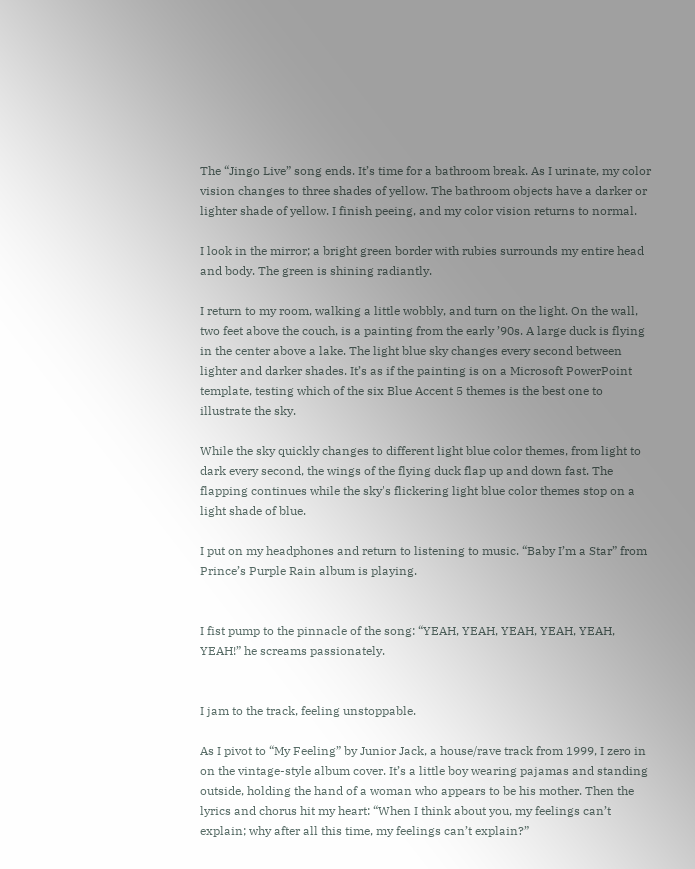The “Jingo Live” song ends. It’s time for a bathroom break. As I urinate, my color vision changes to three shades of yellow. The bathroom objects have a darker or lighter shade of yellow. I finish peeing, and my color vision returns to normal.

I look in the mirror; a bright green border with rubies surrounds my entire head and body. The green is shining radiantly.

I return to my room, walking a little wobbly, and turn on the light. On the wall, two feet above the couch, is a painting from the early ’90s. A large duck is flying in the center above a lake. The light blue sky changes every second between lighter and darker shades. It’s as if the painting is on a Microsoft PowerPoint template, testing which of the six Blue Accent 5 themes is the best one to illustrate the sky.

While the sky quickly changes to different light blue color themes, from light to dark every second, the wings of the flying duck flap up and down fast. The flapping continues while the sky's flickering light blue color themes stop on a light shade of blue.

I put on my headphones and return to listening to music. “Baby I’m a Star” from Prince’s Purple Rain album is playing.


I fist pump to the pinnacle of the song: “YEAH, YEAH, YEAH, YEAH, YEAH, YEAH!” he screams passionately.


I jam to the track, feeling unstoppable.

As I pivot to “My Feeling” by Junior Jack, a house/rave track from 1999, I zero in on the vintage-style album cover. It’s a little boy wearing pajamas and standing outside, holding the hand of a woman who appears to be his mother. Then the lyrics and chorus hit my heart: “When I think about you, my feelings can’t explain; why after all this time, my feelings can’t explain?”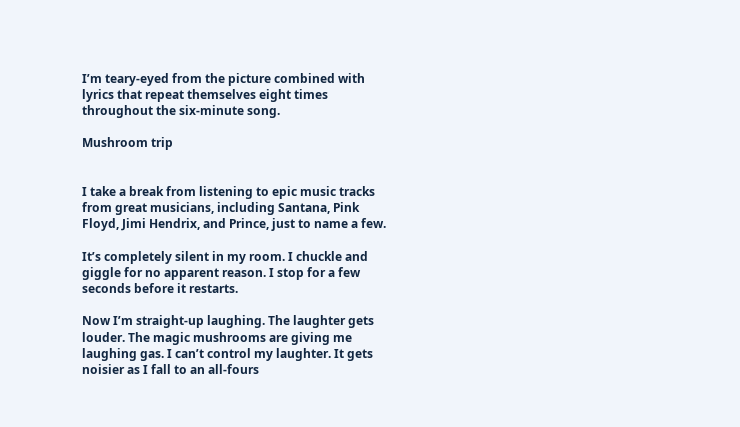I’m teary-eyed from the picture combined with lyrics that repeat themselves eight times throughout the six-minute song.

Mushroom trip


I take a break from listening to epic music tracks from great musicians, including Santana, Pink Floyd, Jimi Hendrix, and Prince, just to name a few.

It’s completely silent in my room. I chuckle and giggle for no apparent reason. I stop for a few seconds before it restarts.

Now I’m straight-up laughing. The laughter gets louder. The magic mushrooms are giving me laughing gas. I can’t control my laughter. It gets noisier as I fall to an all-fours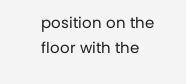position on the floor with the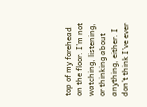top of my forehead on the floor. I’m not watching, listening, or thinking about anything, either. I don’t think I’ve ever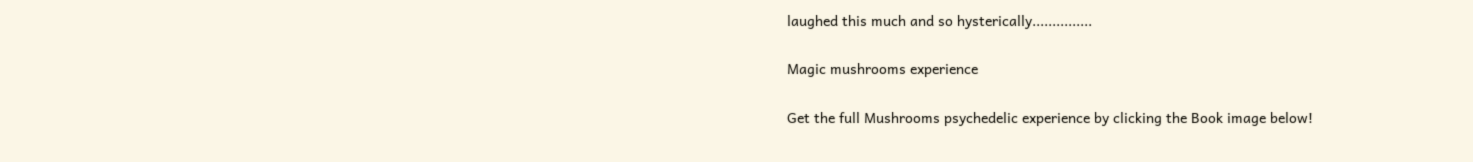laughed this much and so hysterically...............

Magic mushrooms experience

Get the full Mushrooms psychedelic experience by clicking the Book image below!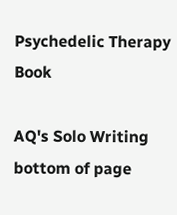Psychedelic Therapy Book

AQ's Solo Writing
bottom of page